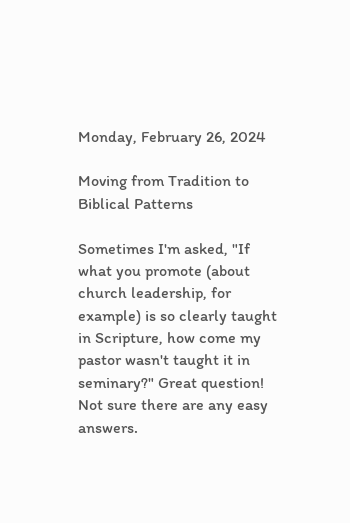Monday, February 26, 2024

Moving from Tradition to Biblical Patterns

Sometimes I'm asked, "If what you promote (about church leadership, for example) is so clearly taught in Scripture, how come my pastor wasn't taught it in seminary?" Great question! Not sure there are any easy answers.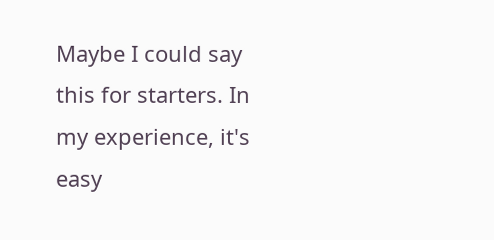Maybe I could say this for starters. In my experience, it's easy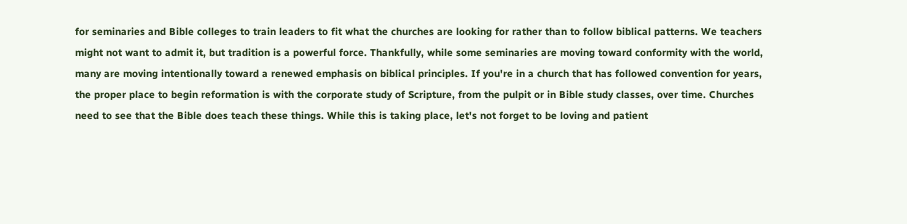for seminaries and Bible colleges to train leaders to fit what the churches are looking for rather than to follow biblical patterns. We teachers might not want to admit it, but tradition is a powerful force. Thankfully, while some seminaries are moving toward conformity with the world, many are moving intentionally toward a renewed emphasis on biblical principles. If you're in a church that has followed convention for years, the proper place to begin reformation is with the corporate study of Scripture, from the pulpit or in Bible study classes, over time. Churches need to see that the Bible does teach these things. While this is taking place, let's not forget to be loving and patient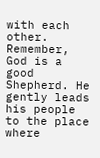with each other. Remember, God is a good Shepherd. He gently leads his people to the place where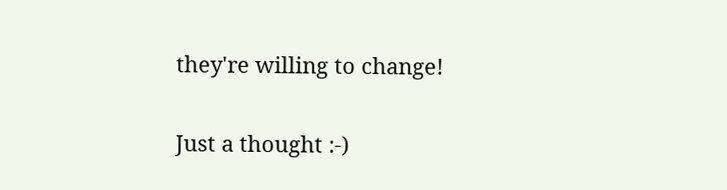they're willing to change!

Just a thought :-)